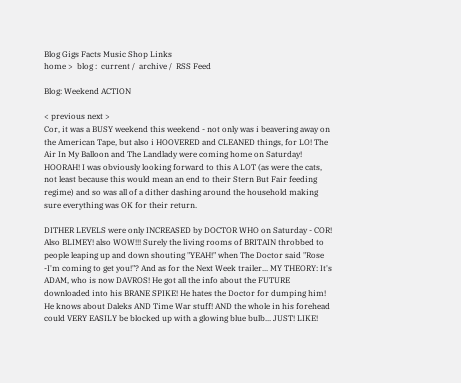Blog Gigs Facts Music Shop Links
home >  blog :  current /  archive /  RSS Feed

Blog: Weekend ACTION

< previous next >
Cor, it was a BUSY weekend this weekend - not only was i beavering away on the American Tape, but also i HOOVERED and CLEANED things, for LO! The Air In My Balloon and The Landlady were coming home on Saturday! HOORAH! I was obviously looking forward to this A LOT (as were the cats, not least because this would mean an end to their Stern But Fair feeding regime) and so was all of a dither dashing around the household making sure everything was OK for their return.

DITHER LEVELS were only INCREASED by DOCTOR WHO on Saturday - COR! Also BLIMEY! also WOW!!! Surely the living rooms of BRITAIN throbbed to people leaping up and down shouting "YEAH!" when The Doctor said "Rose -I'm coming to get you!"? And as for the Next Week trailer... MY THEORY: It's ADAM, who is now DAVROS! He got all the info about the FUTURE downloaded into his BRANE SPIKE! He hates the Doctor for dumping him! He knows about Daleks AND Time War stuff! AND the whole in his forehead could VERY EASILY be blocked up with a glowing blue bulb... JUST! LIKE!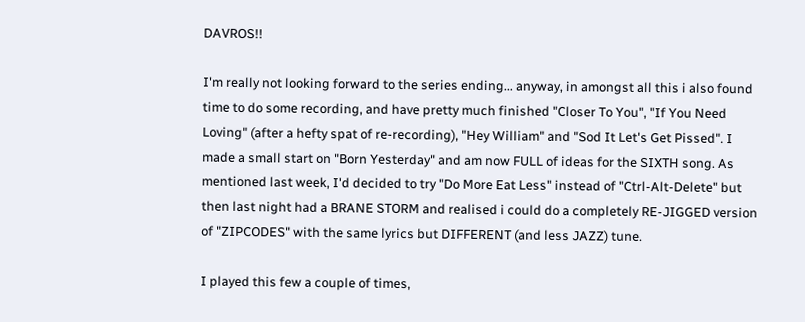DAVROS!!

I'm really not looking forward to the series ending... anyway, in amongst all this i also found time to do some recording, and have pretty much finished "Closer To You", "If You Need Loving" (after a hefty spat of re-recording), "Hey William" and "Sod It Let's Get Pissed". I made a small start on "Born Yesterday" and am now FULL of ideas for the SIXTH song. As mentioned last week, I'd decided to try "Do More Eat Less" instead of "Ctrl-Alt-Delete" but then last night had a BRANE STORM and realised i could do a completely RE-JIGGED version of "ZIPCODES" with the same lyrics but DIFFERENT (and less JAZZ) tune.

I played this few a couple of times,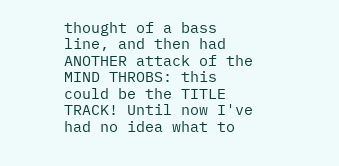thought of a bass line, and then had ANOTHER attack of the MIND THROBS: this could be the TITLE TRACK! Until now I've had no idea what to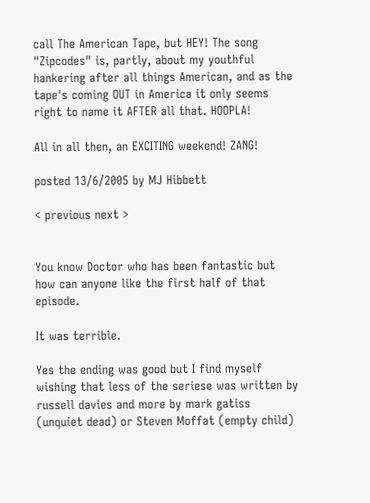call The American Tape, but HEY! The song "Zipcodes" is, partly, about my youthful hankering after all things American, and as the tape's coming OUT in America it only seems right to name it AFTER all that. HOOPLA!

All in all then, an EXCITING weekend! ZANG!

posted 13/6/2005 by MJ Hibbett

< previous next >


You know Doctor who has been fantastic but how can anyone like the first half of that episode.

It was terrible.

Yes the ending was good but I find myself wishing that less of the seriese was written by russell davies and more by mark gatiss (unquiet dead) or Steven Moffat (empty child)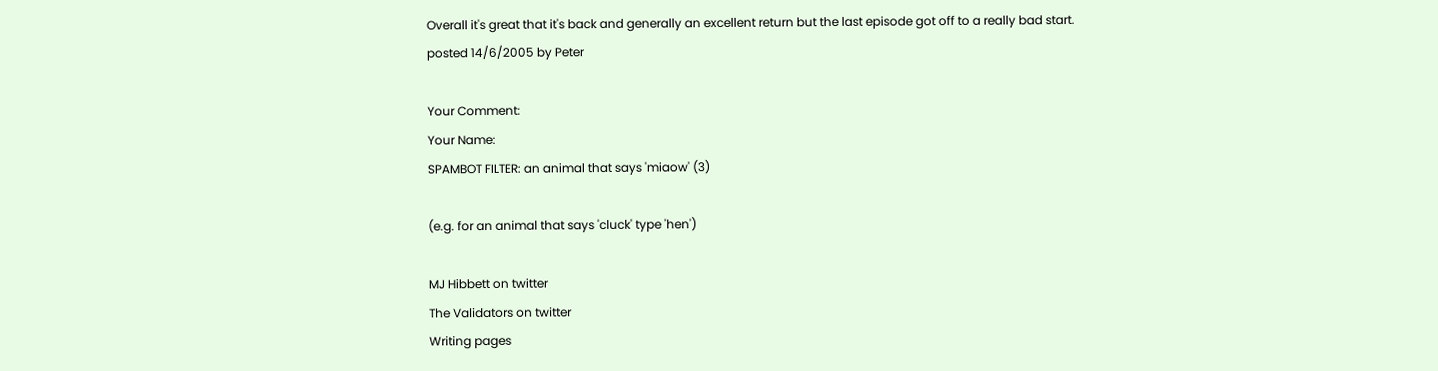Overall it's great that it's back and generally an excellent return but the last episode got off to a really bad start.
posted 14/6/2005 by Peter

Your Comment:
Your Name:
SPAMBOT FILTER: an animal that says 'miaow' (3)

(e.g. for an animal that says 'cluck' type 'hen')

MJ Hibbett on twitter
The Validators on twitter
Writing pages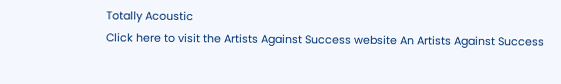Totally Acoustic
Click here to visit the Artists Against Success website An Artists Against Success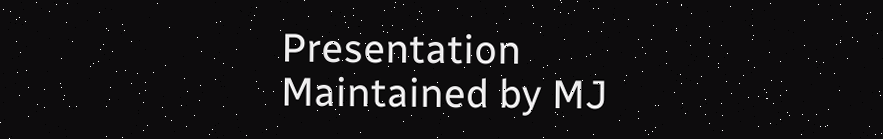Presentation
Maintained by MJ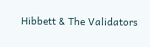Hibbett & The Validators